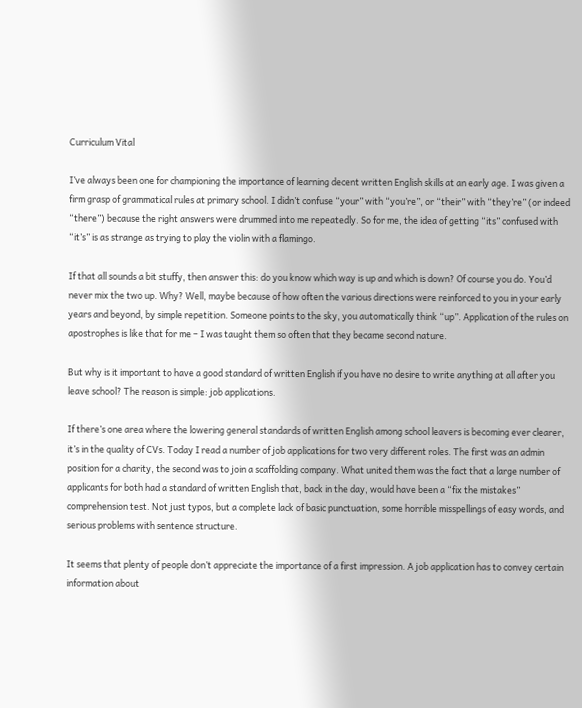Curriculum Vital

I’ve always been one for championing the importance of learning decent written English skills at an early age. I was given a firm grasp of grammatical rules at primary school. I didn’t confuse “your” with “you’re”, or “their” with “they’re” (or indeed “there”) because the right answers were drummed into me repeatedly. So for me, the idea of getting “its” confused with “it’s” is as strange as trying to play the violin with a flamingo.

If that all sounds a bit stuffy, then answer this: do you know which way is up and which is down? Of course you do. You’d never mix the two up. Why? Well, maybe because of how often the various directions were reinforced to you in your early years and beyond, by simple repetition. Someone points to the sky, you automatically think “up”. Application of the rules on apostrophes is like that for me – I was taught them so often that they became second nature.

But why is it important to have a good standard of written English if you have no desire to write anything at all after you leave school? The reason is simple: job applications.

If there’s one area where the lowering general standards of written English among school leavers is becoming ever clearer, it’s in the quality of CVs. Today I read a number of job applications for two very different roles. The first was an admin position for a charity, the second was to join a scaffolding company. What united them was the fact that a large number of applicants for both had a standard of written English that, back in the day, would have been a “fix the mistakes” comprehension test. Not just typos, but a complete lack of basic punctuation, some horrible misspellings of easy words, and serious problems with sentence structure.

It seems that plenty of people don’t appreciate the importance of a first impression. A job application has to convey certain information about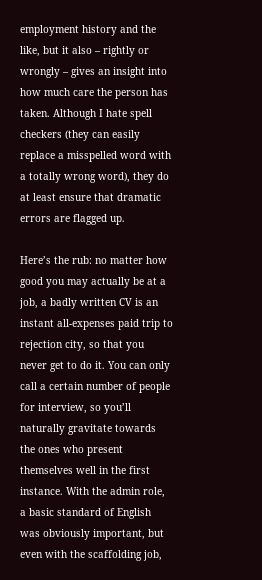employment history and the like, but it also – rightly or wrongly – gives an insight into how much care the person has taken. Although I hate spell checkers (they can easily replace a misspelled word with a totally wrong word), they do at least ensure that dramatic errors are flagged up.

Here’s the rub: no matter how good you may actually be at a job, a badly written CV is an instant all-expenses paid trip to rejection city, so that you never get to do it. You can only call a certain number of people for interview, so you’ll naturally gravitate towards the ones who present themselves well in the first instance. With the admin role, a basic standard of English was obviously important, but even with the scaffolding job,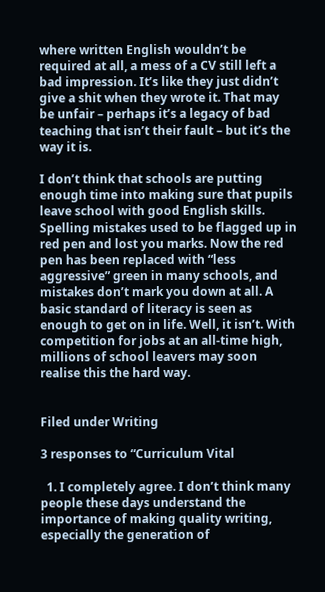where written English wouldn’t be required at all, a mess of a CV still left a bad impression. It’s like they just didn’t give a shit when they wrote it. That may be unfair – perhaps it’s a legacy of bad teaching that isn’t their fault – but it’s the way it is.

I don’t think that schools are putting enough time into making sure that pupils leave school with good English skills. Spelling mistakes used to be flagged up in red pen and lost you marks. Now the red pen has been replaced with “less aggressive” green in many schools, and mistakes don’t mark you down at all. A basic standard of literacy is seen as enough to get on in life. Well, it isn’t. With competition for jobs at an all-time high, millions of school leavers may soon realise this the hard way.


Filed under Writing

3 responses to “Curriculum Vital

  1. I completely agree. I don’t think many people these days understand the importance of making quality writing, especially the generation of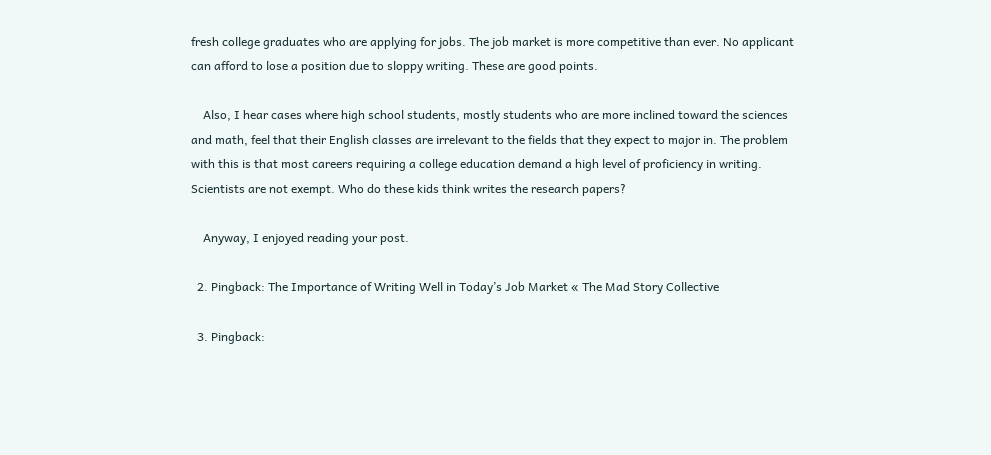fresh college graduates who are applying for jobs. The job market is more competitive than ever. No applicant can afford to lose a position due to sloppy writing. These are good points.

    Also, I hear cases where high school students, mostly students who are more inclined toward the sciences and math, feel that their English classes are irrelevant to the fields that they expect to major in. The problem with this is that most careers requiring a college education demand a high level of proficiency in writing. Scientists are not exempt. Who do these kids think writes the research papers?

    Anyway, I enjoyed reading your post.

  2. Pingback: The Importance of Writing Well in Today’s Job Market « The Mad Story Collective

  3. Pingback: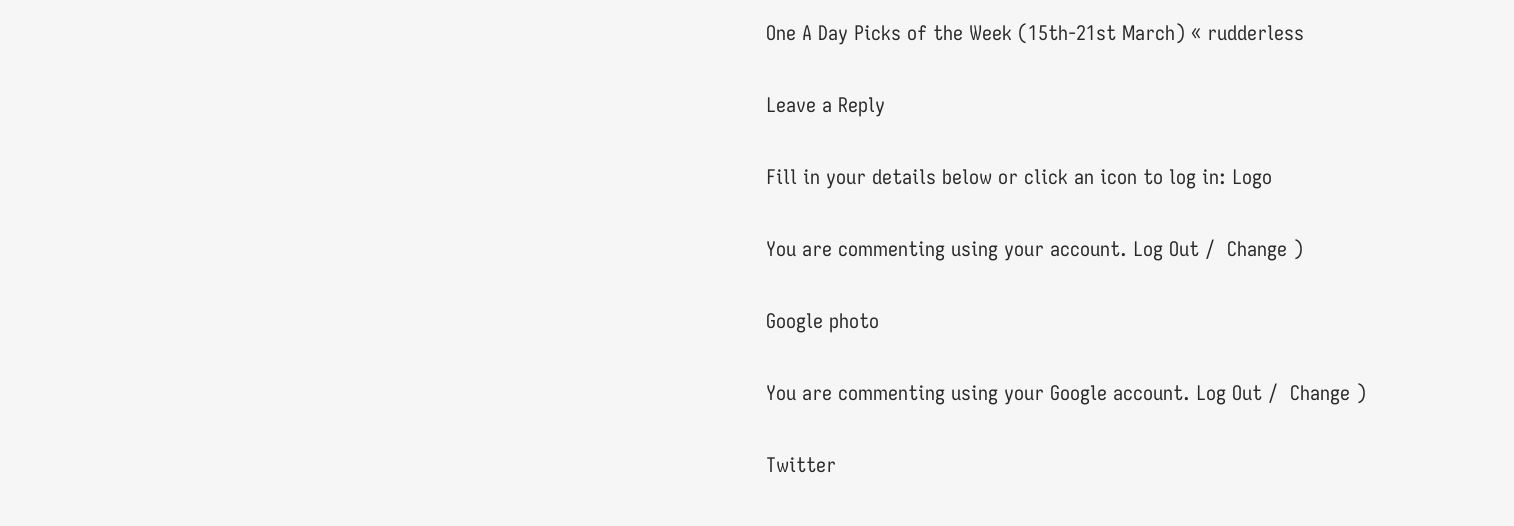One A Day Picks of the Week (15th-21st March) « rudderless

Leave a Reply

Fill in your details below or click an icon to log in: Logo

You are commenting using your account. Log Out /  Change )

Google photo

You are commenting using your Google account. Log Out /  Change )

Twitter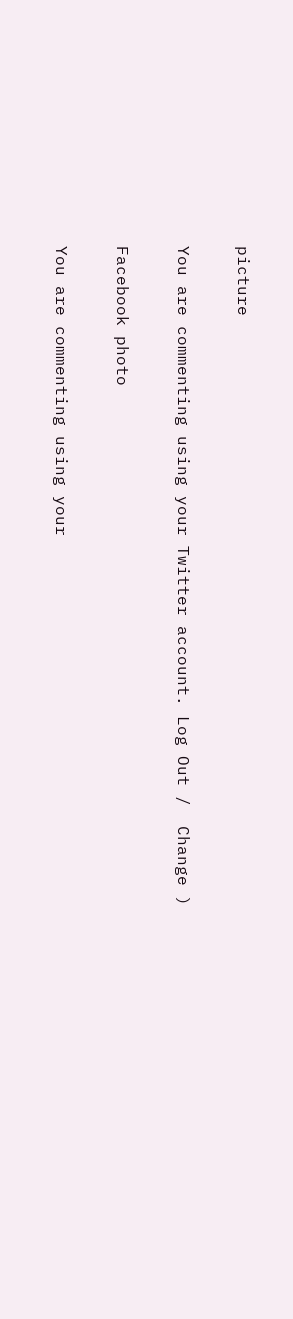picture

You are commenting using your Twitter account. Log Out /  Change )

Facebook photo

You are commenting using your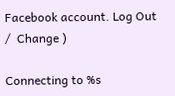Facebook account. Log Out /  Change )

Connecting to %s